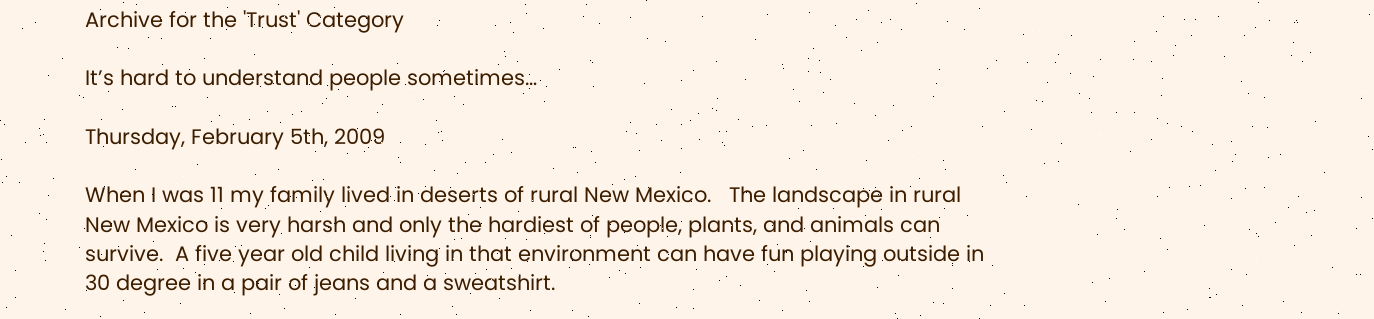Archive for the 'Trust' Category

It’s hard to understand people sometimes…

Thursday, February 5th, 2009

When I was 11 my family lived in deserts of rural New Mexico.   The landscape in rural New Mexico is very harsh and only the hardiest of people, plants, and animals can survive.  A five year old child living in that environment can have fun playing outside in 30 degree in a pair of jeans and a sweatshirt.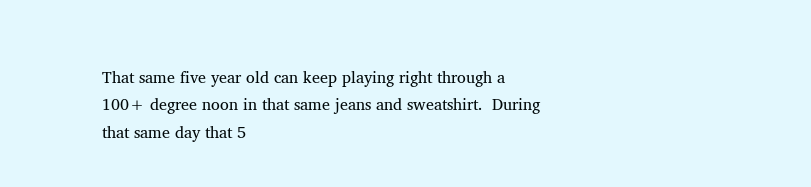That same five year old can keep playing right through a 100+ degree noon in that same jeans and sweatshirt.  During that same day that 5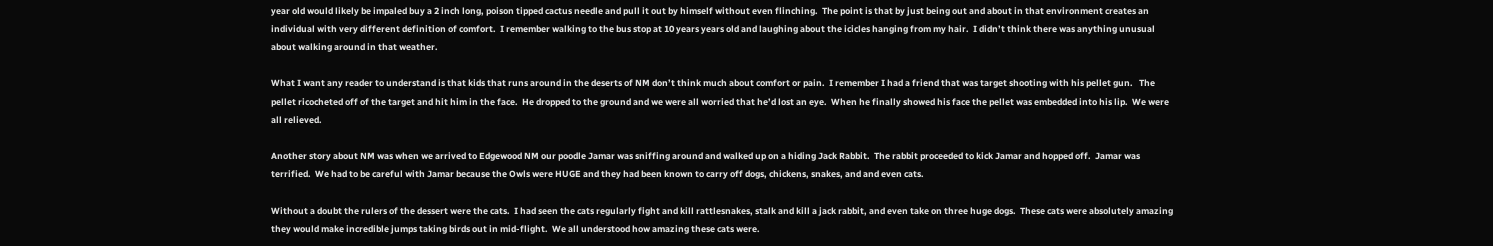year old would likely be impaled buy a 2 inch long, poison tipped cactus needle and pull it out by himself without even flinching.  The point is that by just being out and about in that environment creates an individual with very different definition of comfort.  I remember walking to the bus stop at 10 years years old and laughing about the icicles hanging from my hair.  I didn’t think there was anything unusual about walking around in that weather.

What I want any reader to understand is that kids that runs around in the deserts of NM don’t think much about comfort or pain.  I remember I had a friend that was target shooting with his pellet gun.   The pellet ricocheted off of the target and hit him in the face.  He dropped to the ground and we were all worried that he’d lost an eye.  When he finally showed his face the pellet was embedded into his lip.  We were all relieved.

Another story about NM was when we arrived to Edgewood NM our poodle Jamar was sniffing around and walked up on a hiding Jack Rabbit.  The rabbit proceeded to kick Jamar and hopped off.  Jamar was terrified.  We had to be careful with Jamar because the Owls were HUGE and they had been known to carry off dogs, chickens, snakes, and and even cats.

Without a doubt the rulers of the dessert were the cats.  I had seen the cats regularly fight and kill rattlesnakes, stalk and kill a jack rabbit, and even take on three huge dogs.  These cats were absolutely amazing they would make incredible jumps taking birds out in mid-flight.  We all understood how amazing these cats were.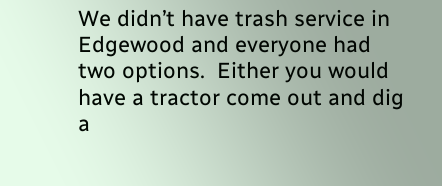We didn’t have trash service in Edgewood and everyone had two options.  Either you would have a tractor come out and dig a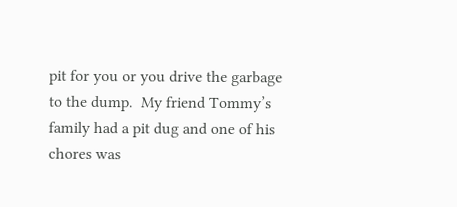pit for you or you drive the garbage to the dump.  My friend Tommy’s family had a pit dug and one of his chores was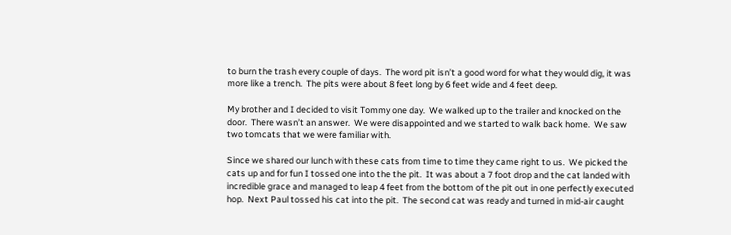to burn the trash every couple of days.  The word pit isn’t a good word for what they would dig, it was more like a trench.  The pits were about 8 feet long by 6 feet wide and 4 feet deep.

My brother and I decided to visit Tommy one day.  We walked up to the trailer and knocked on the door.  There wasn’t an answer.  We were disappointed and we started to walk back home.  We saw two tomcats that we were familiar with.

Since we shared our lunch with these cats from time to time they came right to us.  We picked the cats up and for fun I tossed one into the the pit.  It was about a 7 foot drop and the cat landed with incredible grace and managed to leap 4 feet from the bottom of the pit out in one perfectly executed hop.  Next Paul tossed his cat into the pit.  The second cat was ready and turned in mid-air caught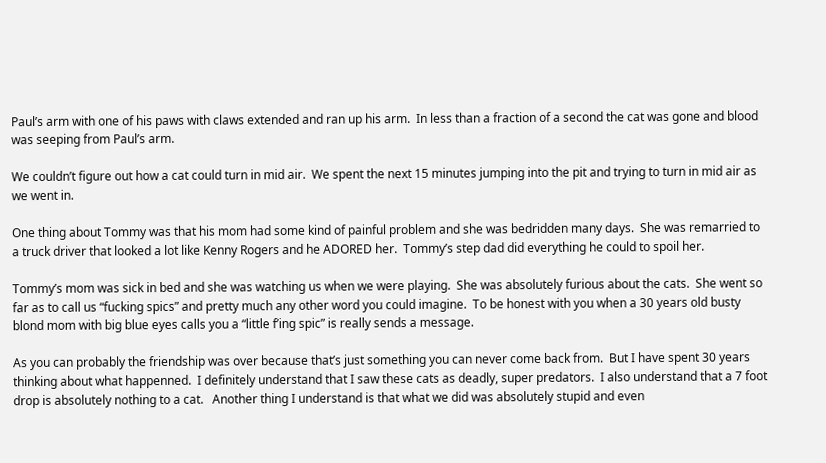Paul’s arm with one of his paws with claws extended and ran up his arm.  In less than a fraction of a second the cat was gone and blood was seeping from Paul’s arm.

We couldn’t figure out how a cat could turn in mid air.  We spent the next 15 minutes jumping into the pit and trying to turn in mid air as we went in.

One thing about Tommy was that his mom had some kind of painful problem and she was bedridden many days.  She was remarried to a truck driver that looked a lot like Kenny Rogers and he ADORED her.  Tommy’s step dad did everything he could to spoil her.

Tommy’s mom was sick in bed and she was watching us when we were playing.  She was absolutely furious about the cats.  She went so far as to call us “fucking spics” and pretty much any other word you could imagine.  To be honest with you when a 30 years old busty blond mom with big blue eyes calls you a “little f’ing spic” is really sends a message.

As you can probably the friendship was over because that’s just something you can never come back from.  But I have spent 30 years thinking about what happenned.  I definitely understand that I saw these cats as deadly, super predators.  I also understand that a 7 foot drop is absolutely nothing to a cat.   Another thing I understand is that what we did was absolutely stupid and even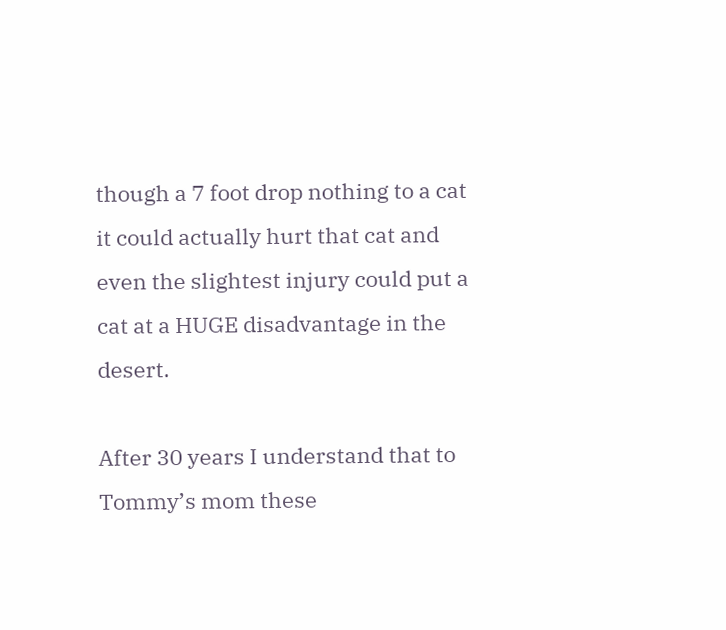though a 7 foot drop nothing to a cat it could actually hurt that cat and even the slightest injury could put a cat at a HUGE disadvantage in the desert.

After 30 years I understand that to Tommy’s mom these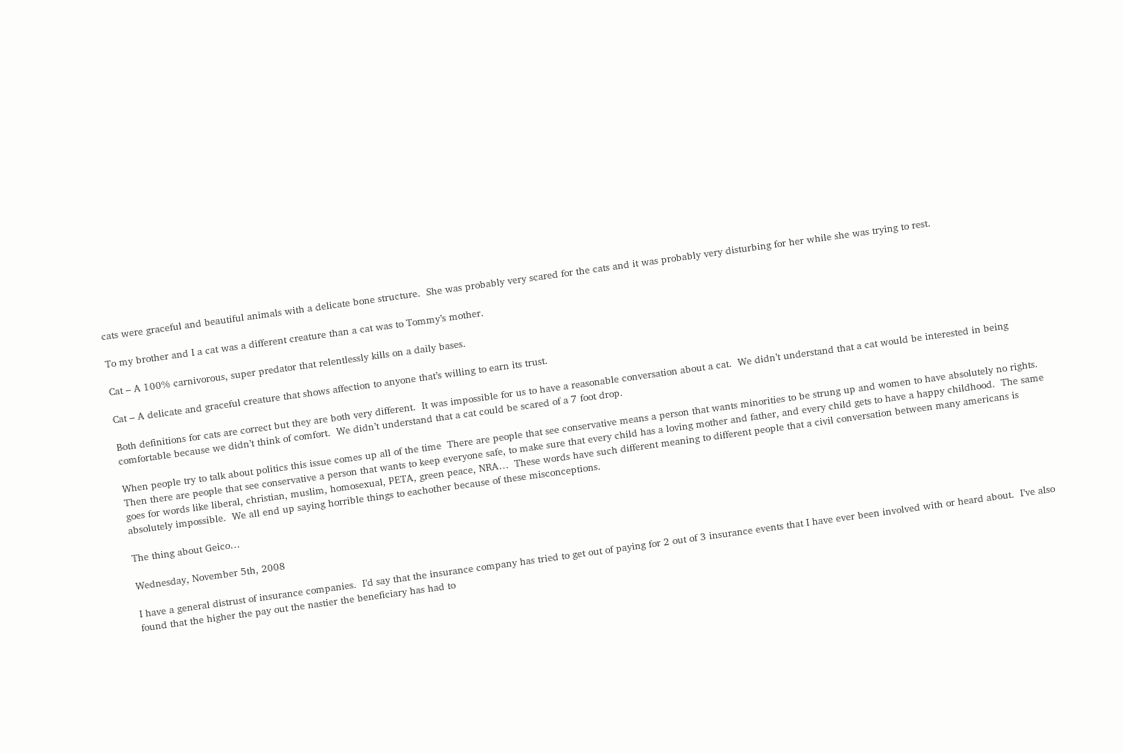cats were graceful and beautiful animals with a delicate bone structure.  She was probably very scared for the cats and it was probably very disturbing for her while she was trying to rest.

To my brother and I a cat was a different creature than a cat was to Tommy’s mother.

Cat – A 100% carnivorous, super predator that relentlessly kills on a daily bases.

Cat – A delicate and graceful creature that shows affection to anyone that’s willing to earn its trust.

Both definitions for cats are correct but they are both very different.  It was impossible for us to have a reasonable conversation about a cat.  We didn’t understand that a cat would be interested in being comfortable because we didn’t think of comfort.  We didn’t understand that a cat could be scared of a 7 foot drop.

When people try to talk about politics this issue comes up all of the time  There are people that see conservative means a person that wants minorities to be strung up and women to have absolutely no rights.  Then there are people that see conservative a person that wants to keep everyone safe, to make sure that every child has a loving mother and father, and every child gets to have a happy childhood.  The same goes for words like liberal, christian, muslim, homosexual, PETA, green peace, NRA…  These words have such different meaning to different people that a civil conversation between many americans is absolutely impossible.  We all end up saying horrible things to eachother because of these misconceptions.

The thing about Geico…

Wednesday, November 5th, 2008

I have a general distrust of insurance companies.  I’d say that the insurance company has tried to get out of paying for 2 out of 3 insurance events that I have ever been involved with or heard about.  I’ve also found that the higher the pay out the nastier the beneficiary has had to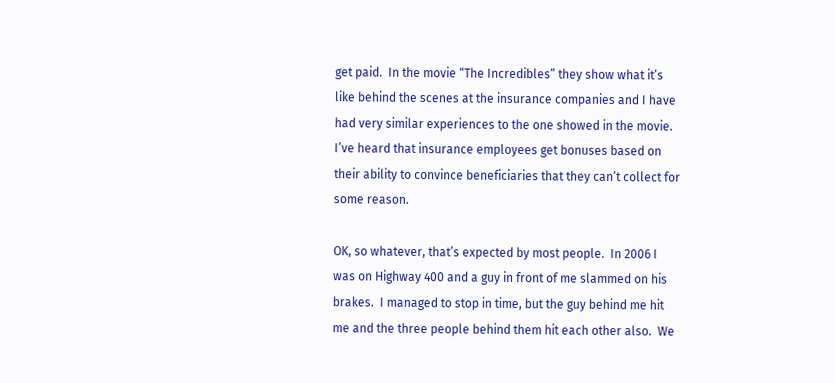get paid.  In the movie “The Incredibles” they show what it’s like behind the scenes at the insurance companies and I have had very similar experiences to the one showed in the movie.  I’ve heard that insurance employees get bonuses based on their ability to convince beneficiaries that they can’t collect for some reason.

OK, so whatever, that’s expected by most people.  In 2006 I was on Highway 400 and a guy in front of me slammed on his brakes.  I managed to stop in time, but the guy behind me hit me and the three people behind them hit each other also.  We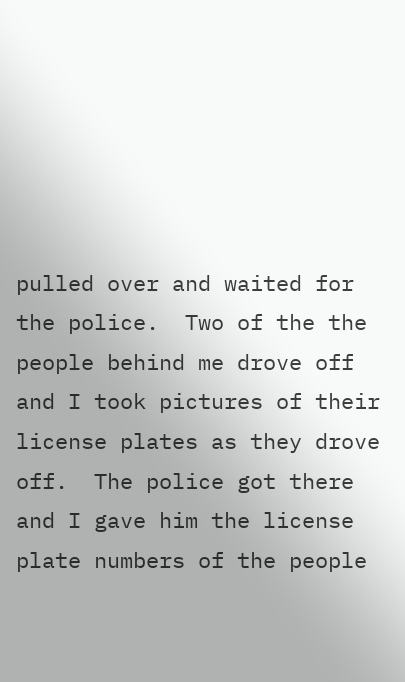pulled over and waited for the police.  Two of the the people behind me drove off and I took pictures of their license plates as they drove off.  The police got there and I gave him the license plate numbers of the people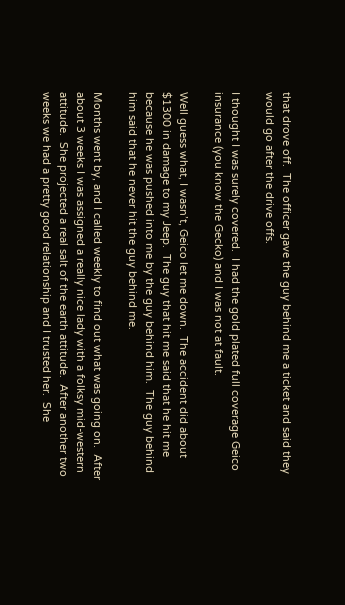that drove off.  The officer gave the guy behind me a ticket and said they would go after the drive offs.

I thought I was surely covered.  I had the gold plated full coverage Geico insurance (you know the Gecko) and I was not at fault.

Well guess what, I wasn’t, Geico let me down.  The accident did about $1300 in damage to my Jeep.  The guy that hit me said that he hit me because he was pushed into me by the guy behind him.  The guy behind him said that he never hit the guy behind me.

Months went by, and I called weekly to find out what was going on.  After about 3 weeks I was assigned a really nice lady with a folksy mid-western attitude.  She projected a real salt of the earth attitude.  After another two weeks we had a pretty good relationship and I trusted her.  She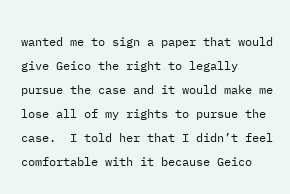wanted me to sign a paper that would give Geico the right to legally pursue the case and it would make me lose all of my rights to pursue the case.  I told her that I didn’t feel comfortable with it because Geico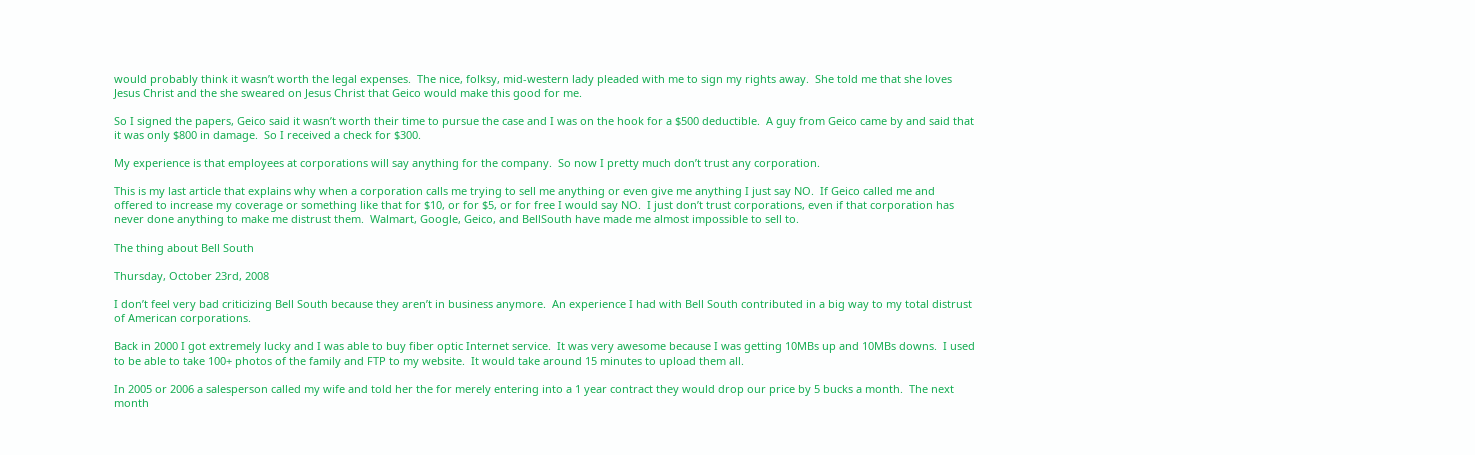would probably think it wasn’t worth the legal expenses.  The nice, folksy, mid-western lady pleaded with me to sign my rights away.  She told me that she loves Jesus Christ and the she sweared on Jesus Christ that Geico would make this good for me.

So I signed the papers, Geico said it wasn’t worth their time to pursue the case and I was on the hook for a $500 deductible.  A guy from Geico came by and said that it was only $800 in damage.  So I received a check for $300.

My experience is that employees at corporations will say anything for the company.  So now I pretty much don’t trust any corporation.

This is my last article that explains why when a corporation calls me trying to sell me anything or even give me anything I just say NO.  If Geico called me and offered to increase my coverage or something like that for $10, or for $5, or for free I would say NO.  I just don’t trust corporations, even if that corporation has never done anything to make me distrust them.  Walmart, Google, Geico, and BellSouth have made me almost impossible to sell to.

The thing about Bell South

Thursday, October 23rd, 2008

I don’t feel very bad criticizing Bell South because they aren’t in business anymore.  An experience I had with Bell South contributed in a big way to my total distrust of American corporations.

Back in 2000 I got extremely lucky and I was able to buy fiber optic Internet service.  It was very awesome because I was getting 10MBs up and 10MBs downs.  I used to be able to take 100+ photos of the family and FTP to my website.  It would take around 15 minutes to upload them all.

In 2005 or 2006 a salesperson called my wife and told her the for merely entering into a 1 year contract they would drop our price by 5 bucks a month.  The next month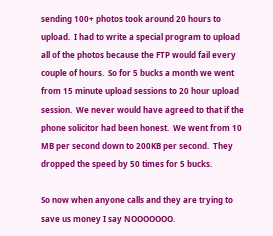sending 100+ photos took around 20 hours to upload.  I had to write a special program to upload all of the photos because the FTP would fail every couple of hours.  So for 5 bucks a month we went from 15 minute upload sessions to 20 hour upload session.  We never would have agreed to that if the phone solicitor had been honest.  We went from 10 MB per second down to 200KB per second.  They dropped the speed by 50 times for 5 bucks.

So now when anyone calls and they are trying to save us money I say NOOOOOOO.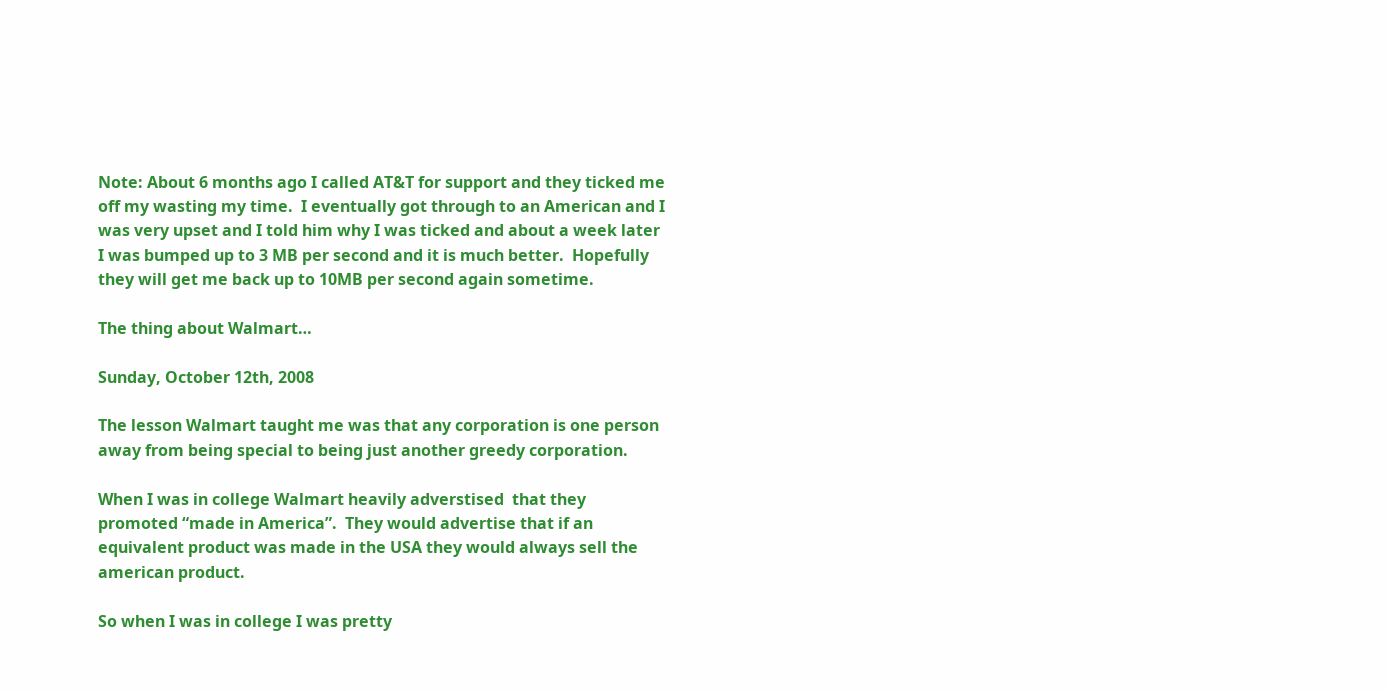Note: About 6 months ago I called AT&T for support and they ticked me off my wasting my time.  I eventually got through to an American and I was very upset and I told him why I was ticked and about a week later I was bumped up to 3 MB per second and it is much better.  Hopefully they will get me back up to 10MB per second again sometime.

The thing about Walmart…

Sunday, October 12th, 2008

The lesson Walmart taught me was that any corporation is one person away from being special to being just another greedy corporation.

When I was in college Walmart heavily adverstised  that they promoted “made in America”.  They would advertise that if an equivalent product was made in the USA they would always sell the american product.

So when I was in college I was pretty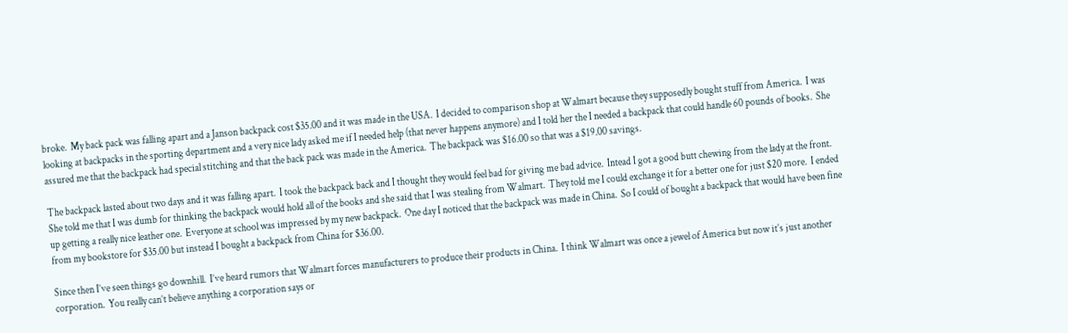broke.  My back pack was falling apart and a Janson backpack cost $35.00 and it was made in the USA.  I decided to comparison shop at Walmart because they supposedly bought stuff from America.  I was looking at backpacks in the sporting department and a very nice lady asked me if I needed help (that never happens anymore) and I told her the I needed a backpack that could handle 60 pounds of books.  She assured me that the backpack had special stitching and that the back pack was made in the America.  The backpack was $16.00 so that was a $19.00 savings.

The backpack lasted about two days and it was falling apart.  I took the backpack back and I thought they would feel bad for giving me bad advice.  Intead I got a good butt chewing from the lady at the front.  She told me that I was dumb for thinking the backpack would hold all of the books and she said that I was stealing from Walmart.  They told me I could exchange it for a better one for just $20 more.  I ended up getting a really nice leather one.  Everyone at school was impressed by my new backpack.  One day I noticed that the backpack was made in China.  So I could of bought a backpack that would have been fine from my bookstore for $35.00 but instead I bought a backpack from China for $36.00.

Since then I’ve seen things go downhill.  I’ve heard rumors that Walmart forces manufacturers to produce their products in China.  I think Walmart was once a jewel of America but now it’s just another corporation.  You really can’t believe anything a corporation says or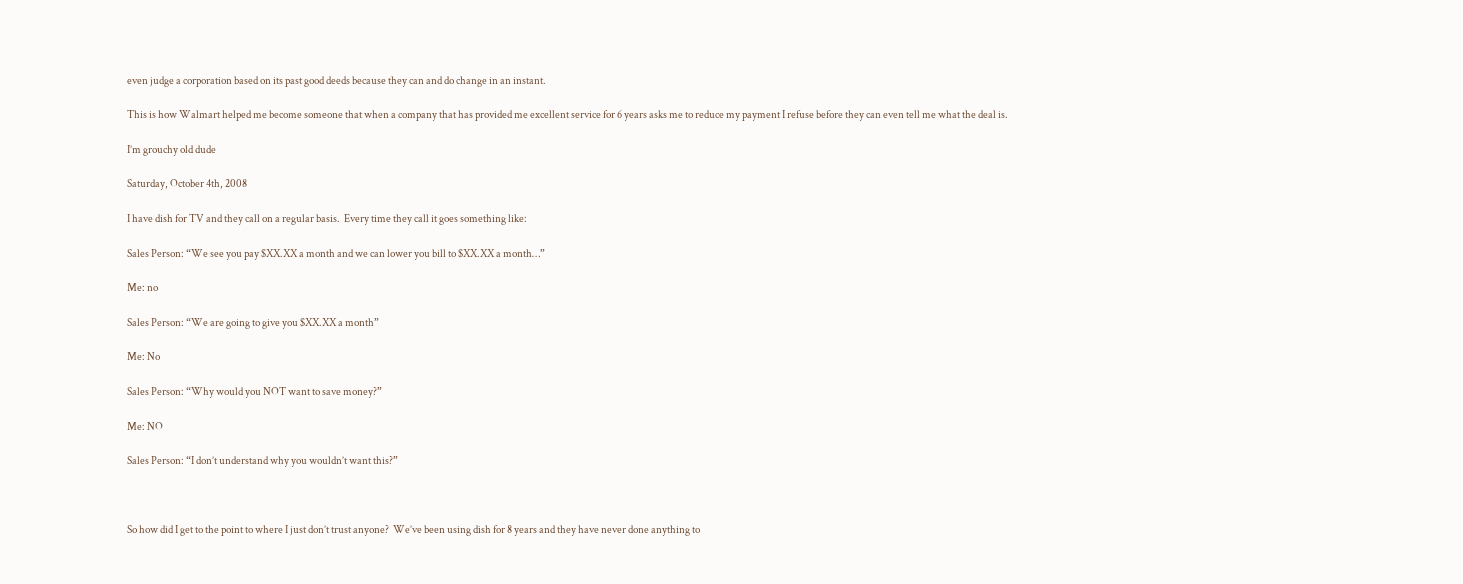even judge a corporation based on its past good deeds because they can and do change in an instant.

This is how Walmart helped me become someone that when a company that has provided me excellent service for 6 years asks me to reduce my payment I refuse before they can even tell me what the deal is.

I’m grouchy old dude

Saturday, October 4th, 2008

I have dish for TV and they call on a regular basis.  Every time they call it goes something like:

Sales Person: “We see you pay $XX.XX a month and we can lower you bill to $XX.XX a month…”

Me: no

Sales Person: “We are going to give you $XX.XX a month”

Me: No

Sales Person: “Why would you NOT want to save money?”

Me: NO

Sales Person: “I don’t understand why you wouldn’t want this?”



So how did I get to the point to where I just don’t trust anyone?  We’ve been using dish for 8 years and they have never done anything to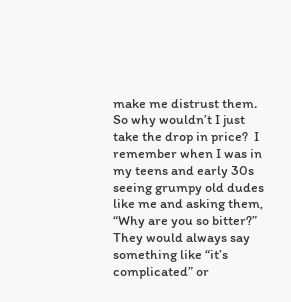make me distrust them.  So why wouldn’t I just take the drop in price?  I remember when I was in my teens and early 30s seeing grumpy old dudes like me and asking them, “Why are you so bitter?”  They would always say something like “it’s complicated” or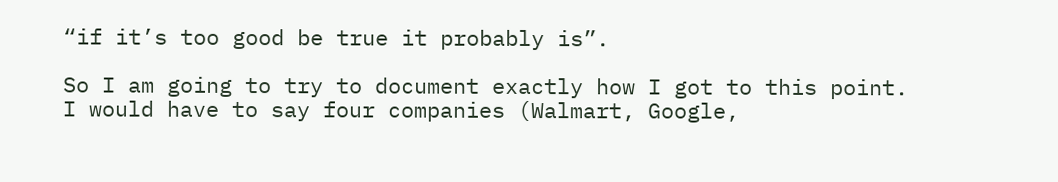“if it’s too good be true it probably is”.

So I am going to try to document exactly how I got to this point.  I would have to say four companies (Walmart, Google,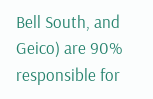Bell South, and Geico) are 90% responsible for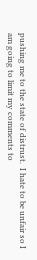pushing me to the state of distrust.  I hate to be unfair so I am going to limit my comments to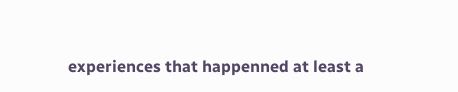experiences that happenned at least a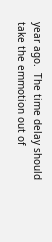year ago.  The time delay should take the emmotion out of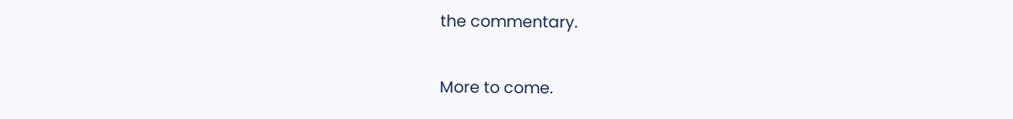the commentary.

More to come.